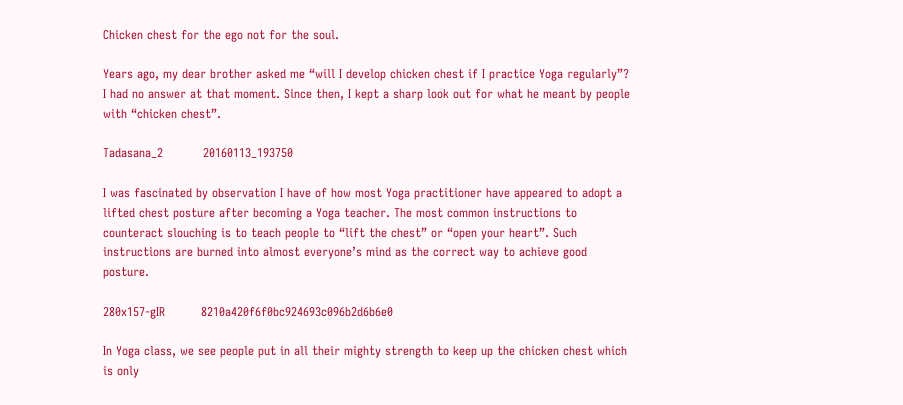Chicken chest for the ego not for the soul.

Years ago, my dear brother asked me “will I develop chicken chest if I practice Yoga regularly”? I had no answer at that moment. Since then, I kept a sharp look out for what he meant by people with “chicken chest”.

Tadasana_2          20160113_193750

I was fascinated by observation I have of how most Yoga practitioner have appeared to adopt a lifted chest posture after becoming a Yoga teacher. The most common instructions to counteract slouching is to teach people to “lift the chest” or “open your heart”. Such instructions are burned into almost everyone’s mind as the correct way to achieve good posture.

280x157-gIR         8210a420f6f0bc924693c096b2d6b6e0

In Yoga class, we see people put in all their mighty strength to keep up the chicken chest which is only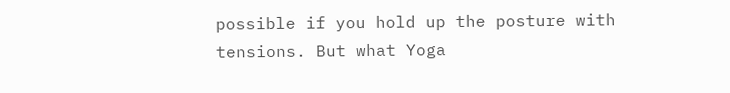possible if you hold up the posture with tensions. But what Yoga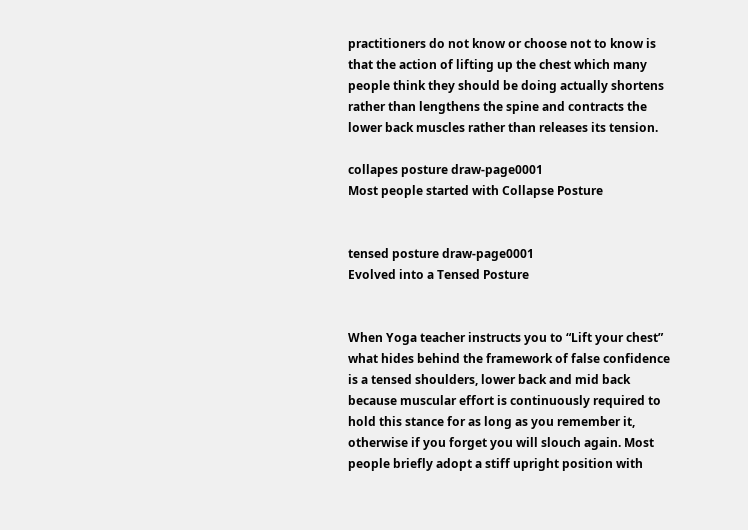practitioners do not know or choose not to know is that the action of lifting up the chest which many people think they should be doing actually shortens rather than lengthens the spine and contracts the lower back muscles rather than releases its tension.

collapes posture draw-page0001
Most people started with Collapse Posture


tensed posture draw-page0001
Evolved into a Tensed Posture


When Yoga teacher instructs you to “Lift your chest” what hides behind the framework of false confidence is a tensed shoulders, lower back and mid back because muscular effort is continuously required to hold this stance for as long as you remember it, otherwise if you forget you will slouch again. Most people briefly adopt a stiff upright position with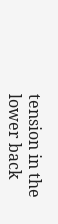tension in the lower back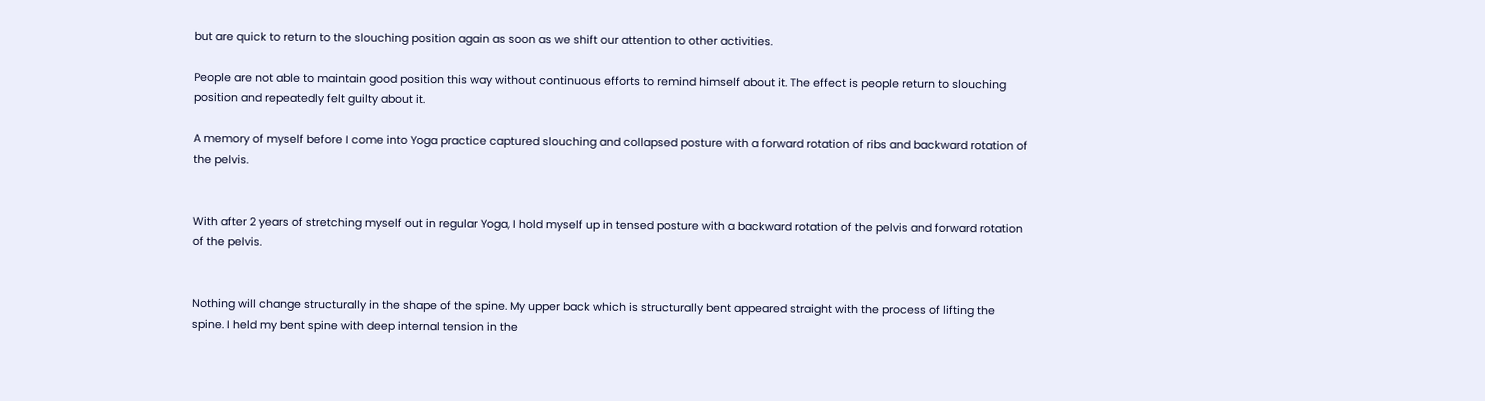but are quick to return to the slouching position again as soon as we shift our attention to other activities.

People are not able to maintain good position this way without continuous efforts to remind himself about it. The effect is people return to slouching position and repeatedly felt guilty about it.

A memory of myself before I come into Yoga practice captured slouching and collapsed posture with a forward rotation of ribs and backward rotation of the pelvis.


With after 2 years of stretching myself out in regular Yoga, I hold myself up in tensed posture with a backward rotation of the pelvis and forward rotation of the pelvis.


Nothing will change structurally in the shape of the spine. My upper back which is structurally bent appeared straight with the process of lifting the spine. I held my bent spine with deep internal tension in the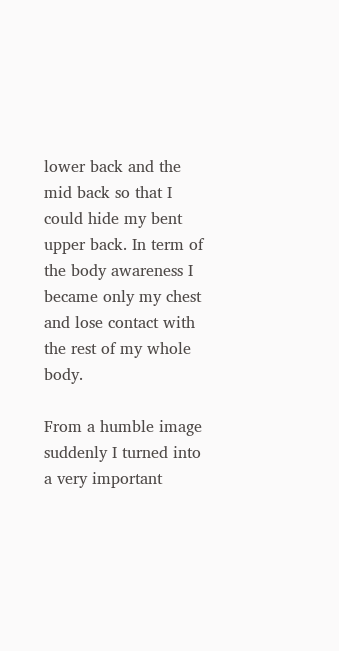lower back and the mid back so that I could hide my bent upper back. In term of the body awareness I became only my chest and lose contact with the rest of my whole body.

From a humble image suddenly I turned into a very important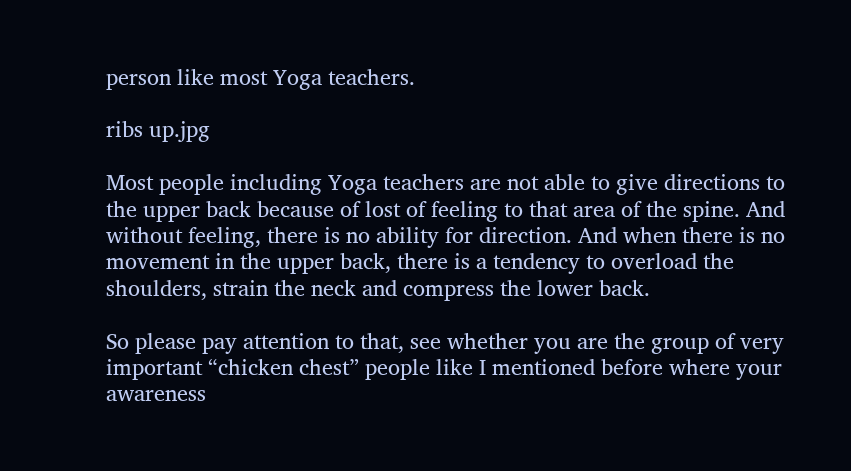person like most Yoga teachers.

ribs up.jpg

Most people including Yoga teachers are not able to give directions to the upper back because of lost of feeling to that area of the spine. And without feeling, there is no ability for direction. And when there is no movement in the upper back, there is a tendency to overload the shoulders, strain the neck and compress the lower back.

So please pay attention to that, see whether you are the group of very important “chicken chest” people like I mentioned before where your awareness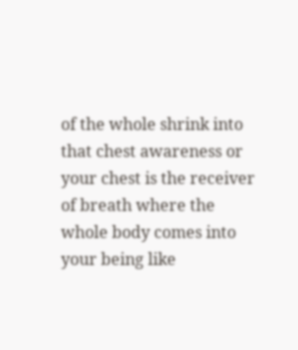of the whole shrink into that chest awareness or your chest is the receiver of breath where the whole body comes into your being like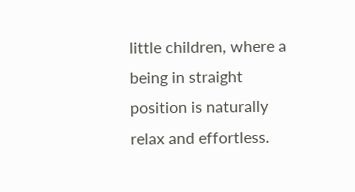little children, where a being in straight position is naturally relax and effortless.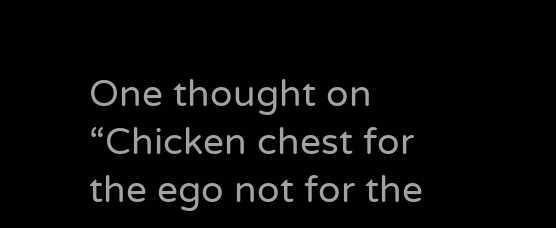One thought on “Chicken chest for the ego not for the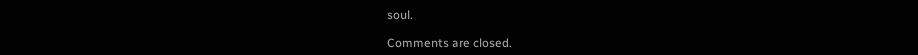soul.

Comments are closed.